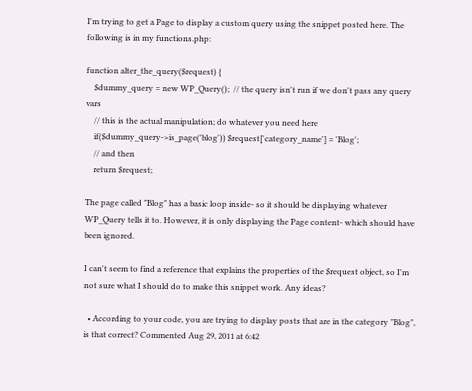I'm trying to get a Page to display a custom query using the snippet posted here. The following is in my functions.php:

function alter_the_query($request) {
    $dummy_query = new WP_Query();  // the query isn't run if we don't pass any query vars
    // this is the actual manipulation; do whatever you need here
    if($dummy_query->is_page('blog')) $request['category_name'] = 'Blog';
    // and then
    return $request;

The page called "Blog" has a basic loop inside- so it should be displaying whatever WP_Query tells it to. However, it is only displaying the Page content- which should have been ignored.

I can't seem to find a reference that explains the properties of the $request object, so I'm not sure what I should do to make this snippet work. Any ideas?

  • According to your code, you are trying to display posts that are in the category "Blog", is that correct? Commented Aug 29, 2011 at 6:42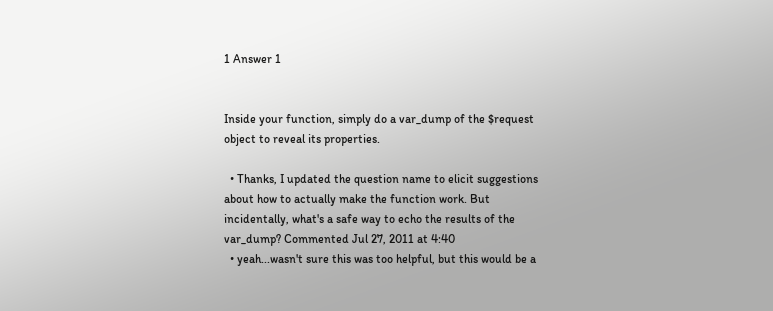1 Answer 1


Inside your function, simply do a var_dump of the $request object to reveal its properties.

  • Thanks, I updated the question name to elicit suggestions about how to actually make the function work. But incidentally, what's a safe way to echo the results of the var_dump? Commented Jul 27, 2011 at 4:40
  • yeah...wasn't sure this was too helpful, but this would be a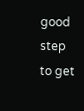good step to get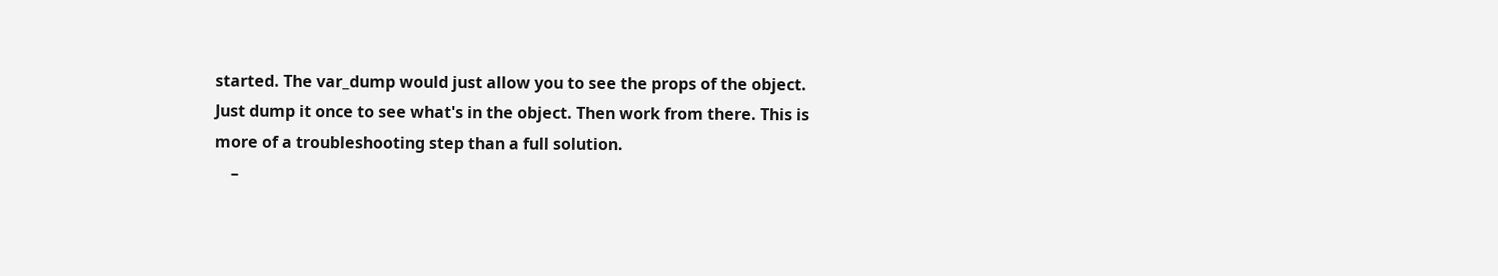started. The var_dump would just allow you to see the props of the object. Just dump it once to see what's in the object. Then work from there. This is more of a troubleshooting step than a full solution.
    –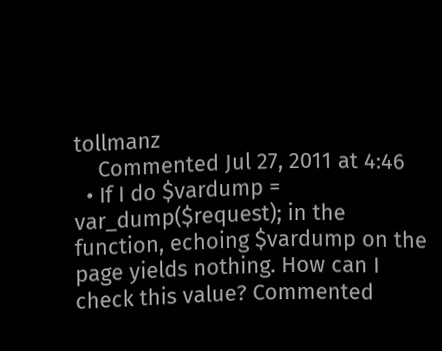tollmanz
    Commented Jul 27, 2011 at 4:46
  • If I do $vardump = var_dump($request); in the function, echoing $vardump on the page yields nothing. How can I check this value? Commented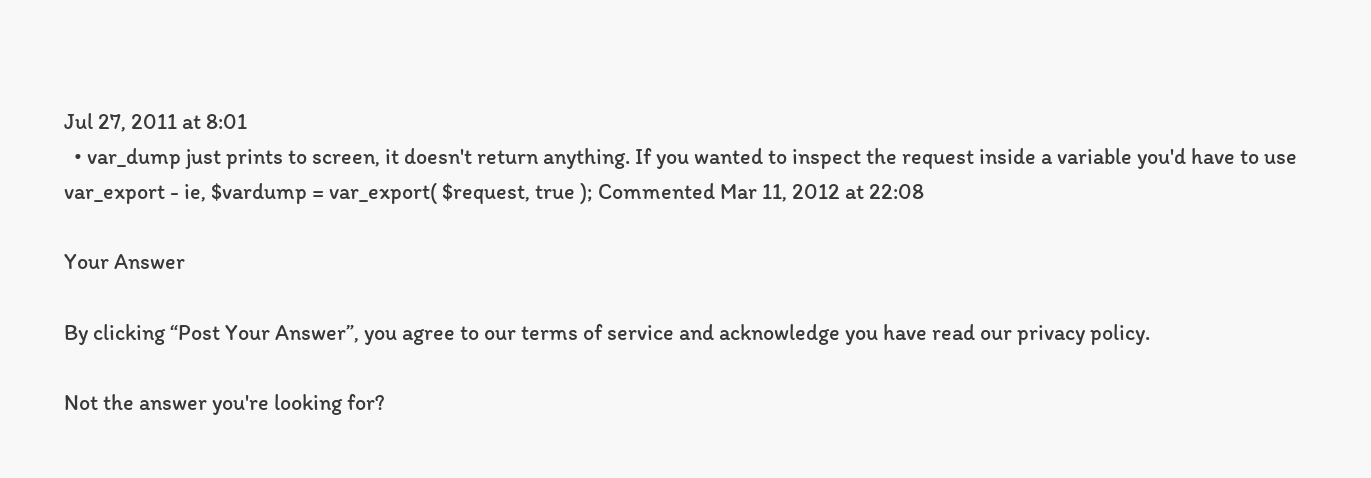Jul 27, 2011 at 8:01
  • var_dump just prints to screen, it doesn't return anything. If you wanted to inspect the request inside a variable you'd have to use var_export - ie, $vardump = var_export( $request, true ); Commented Mar 11, 2012 at 22:08

Your Answer

By clicking “Post Your Answer”, you agree to our terms of service and acknowledge you have read our privacy policy.

Not the answer you're looking for?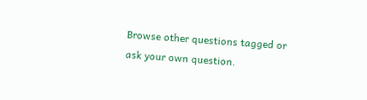Browse other questions tagged or ask your own question.